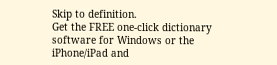Skip to definition.
Get the FREE one-click dictionary software for Windows or the iPhone/iPad and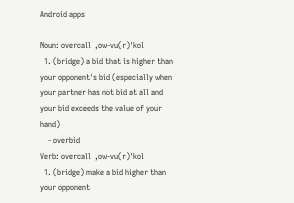Android apps

Noun: overcall  ,ow-vu(r)'kol
  1. (bridge) a bid that is higher than your opponent's bid (especially when your partner has not bid at all and your bid exceeds the value of your hand)
    - overbid
Verb: overcall  ,ow-vu(r)'kol
  1. (bridge) make a bid higher than your opponent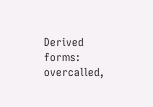Derived forms: overcalled,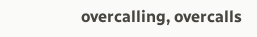overcalling, overcalls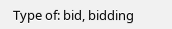Type of: bid, bidding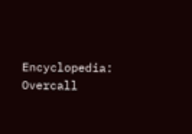Encyclopedia: Overcall